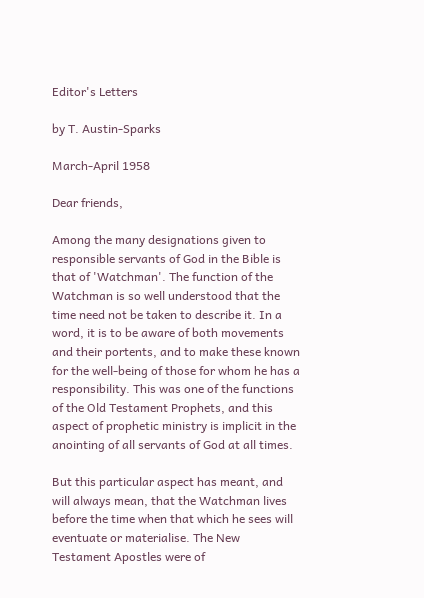Editor's Letters

by T. Austin-Sparks

March-April 1958

Dear friends,

Among the many designations given to responsible servants of God in the Bible is that of 'Watchman'. The function of the Watchman is so well understood that the time need not be taken to describe it. In a word, it is to be aware of both movements and their portents, and to make these known for the well-being of those for whom he has a responsibility. This was one of the functions of the Old Testament Prophets, and this aspect of prophetic ministry is implicit in the anointing of all servants of God at all times.

But this particular aspect has meant, and will always mean, that the Watchman lives before the time when that which he sees will eventuate or materialise. The New Testament Apostles were of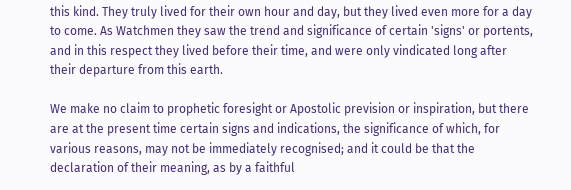this kind. They truly lived for their own hour and day, but they lived even more for a day to come. As Watchmen they saw the trend and significance of certain 'signs' or portents, and in this respect they lived before their time, and were only vindicated long after their departure from this earth.

We make no claim to prophetic foresight or Apostolic prevision or inspiration, but there are at the present time certain signs and indications, the significance of which, for various reasons, may not be immediately recognised; and it could be that the declaration of their meaning, as by a faithful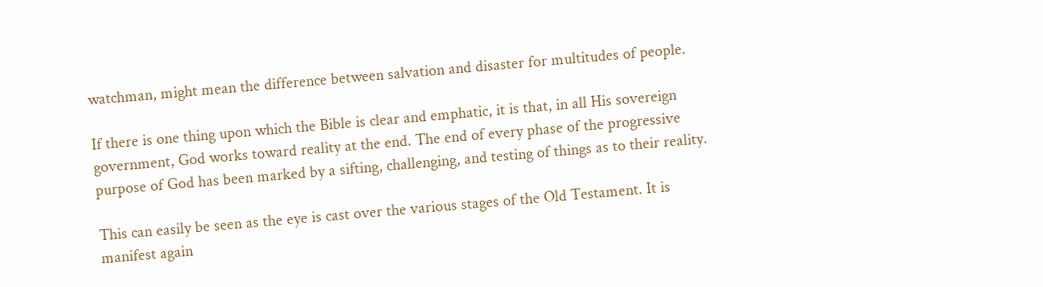watchman, might mean the difference between salvation and disaster for multitudes of people.

If there is one thing upon which the Bible is clear and emphatic, it is that, in all His sovereign government, God works toward reality at the end. The end of every phase of the progressive purpose of God has been marked by a sifting, challenging, and testing of things as to their reality.

This can easily be seen as the eye is cast over the various stages of the Old Testament. It is manifest again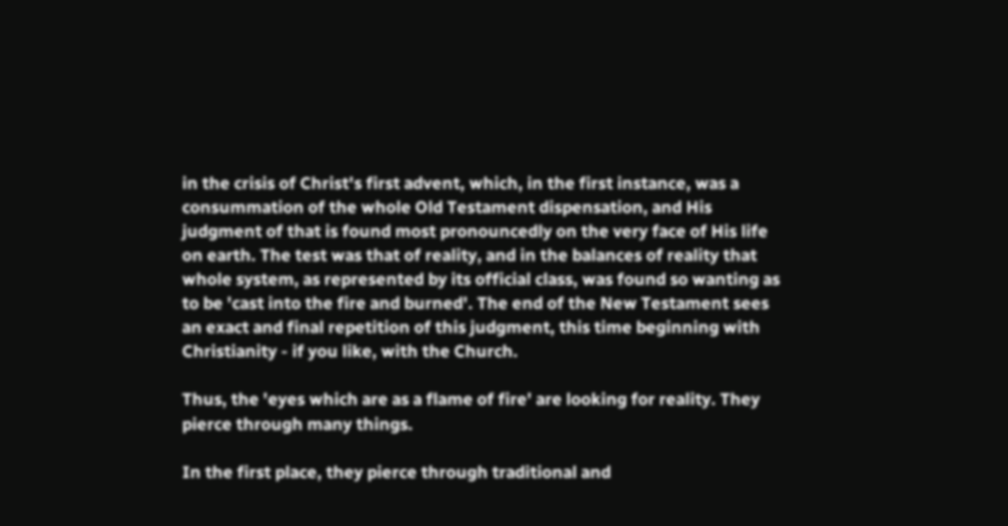in the crisis of Christ's first advent, which, in the first instance, was a consummation of the whole Old Testament dispensation, and His judgment of that is found most pronouncedly on the very face of His life on earth. The test was that of reality, and in the balances of reality that whole system, as represented by its official class, was found so wanting as to be 'cast into the fire and burned'. The end of the New Testament sees an exact and final repetition of this judgment, this time beginning with Christianity - if you like, with the Church.

Thus, the 'eyes which are as a flame of fire' are looking for reality. They pierce through many things.

In the first place, they pierce through traditional and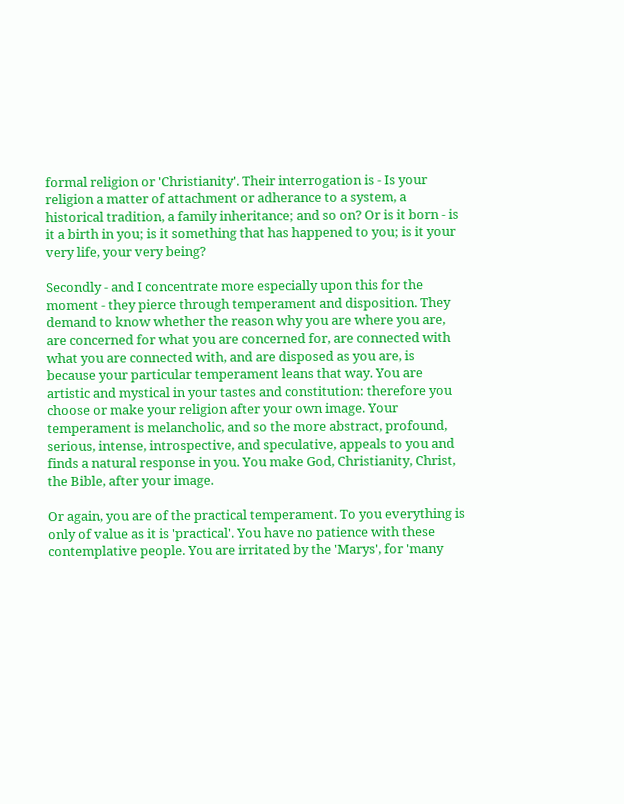formal religion or 'Christianity'. Their interrogation is - Is your religion a matter of attachment or adherance to a system, a historical tradition, a family inheritance; and so on? Or is it born - is it a birth in you; is it something that has happened to you; is it your very life, your very being?

Secondly - and I concentrate more especially upon this for the moment - they pierce through temperament and disposition. They demand to know whether the reason why you are where you are, are concerned for what you are concerned for, are connected with what you are connected with, and are disposed as you are, is because your particular temperament leans that way. You are artistic and mystical in your tastes and constitution: therefore you choose or make your religion after your own image. Your temperament is melancholic, and so the more abstract, profound, serious, intense, introspective, and speculative, appeals to you and finds a natural response in you. You make God, Christianity, Christ, the Bible, after your image.

Or again, you are of the practical temperament. To you everything is only of value as it is 'practical'. You have no patience with these contemplative people. You are irritated by the 'Marys', for 'many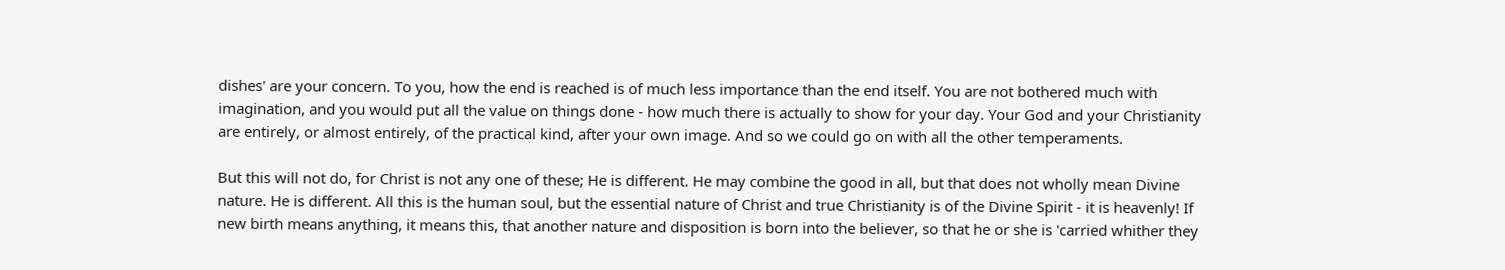dishes' are your concern. To you, how the end is reached is of much less importance than the end itself. You are not bothered much with imagination, and you would put all the value on things done - how much there is actually to show for your day. Your God and your Christianity are entirely, or almost entirely, of the practical kind, after your own image. And so we could go on with all the other temperaments.

But this will not do, for Christ is not any one of these; He is different. He may combine the good in all, but that does not wholly mean Divine nature. He is different. All this is the human soul, but the essential nature of Christ and true Christianity is of the Divine Spirit - it is heavenly! If new birth means anything, it means this, that another nature and disposition is born into the believer, so that he or she is 'carried whither they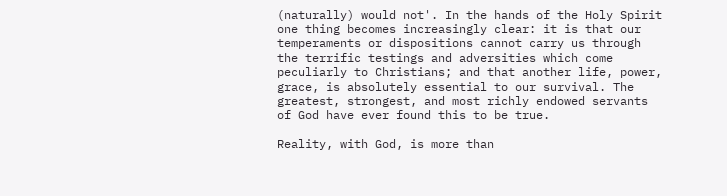(naturally) would not'. In the hands of the Holy Spirit one thing becomes increasingly clear: it is that our temperaments or dispositions cannot carry us through the terrific testings and adversities which come peculiarly to Christians; and that another life, power, grace, is absolutely essential to our survival. The greatest, strongest, and most richly endowed servants of God have ever found this to be true.

Reality, with God, is more than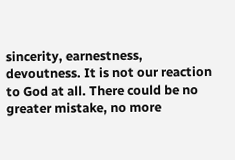sincerity, earnestness, devoutness. It is not our reaction to God at all. There could be no greater mistake, no more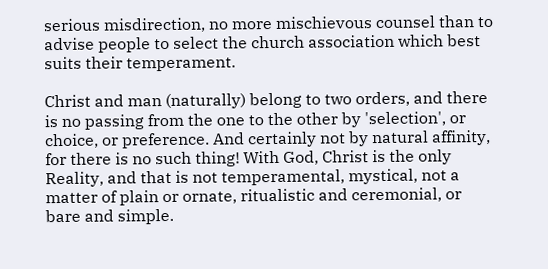serious misdirection, no more mischievous counsel than to advise people to select the church association which best suits their temperament.

Christ and man (naturally) belong to two orders, and there is no passing from the one to the other by 'selection', or choice, or preference. And certainly not by natural affinity, for there is no such thing! With God, Christ is the only Reality, and that is not temperamental, mystical, not a matter of plain or ornate, ritualistic and ceremonial, or bare and simple.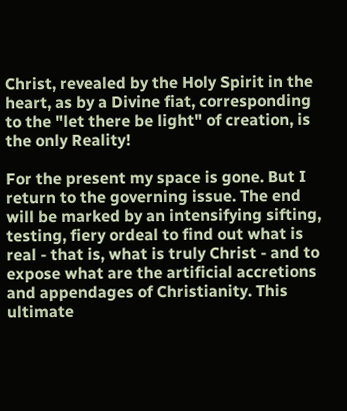Christ, revealed by the Holy Spirit in the heart, as by a Divine fiat, corresponding to the "let there be light" of creation, is the only Reality!

For the present my space is gone. But I return to the governing issue. The end will be marked by an intensifying sifting, testing, fiery ordeal to find out what is real - that is, what is truly Christ - and to expose what are the artificial accretions and appendages of Christianity. This ultimate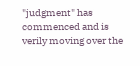"judgment" has commenced and is verily moving over the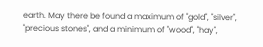earth. May there be found a maximum of "gold", "silver", "precious stones", and a minimum of "wood", "hay",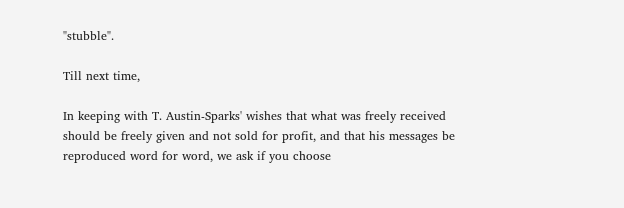"stubble".

Till next time,

In keeping with T. Austin-Sparks' wishes that what was freely received should be freely given and not sold for profit, and that his messages be reproduced word for word, we ask if you choose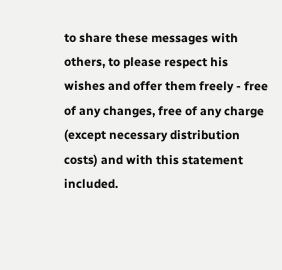to share these messages with others, to please respect his wishes and offer them freely - free of any changes, free of any charge (except necessary distribution costs) and with this statement included.